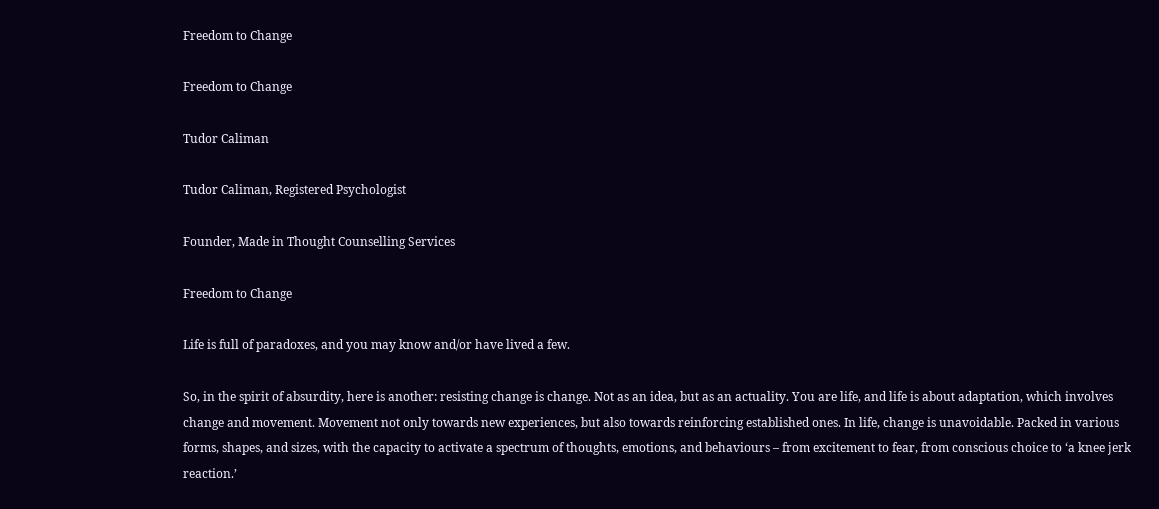Freedom to Change

Freedom to Change

Tudor Caliman

Tudor Caliman, Registered Psychologist

Founder, Made in Thought Counselling Services

Freedom to Change

Life is full of paradoxes, and you may know and/or have lived a few.

So, in the spirit of absurdity, here is another: resisting change is change. Not as an idea, but as an actuality. You are life, and life is about adaptation, which involves change and movement. Movement not only towards new experiences, but also towards reinforcing established ones. In life, change is unavoidable. Packed in various forms, shapes, and sizes, with the capacity to activate a spectrum of thoughts, emotions, and behaviours – from excitement to fear, from conscious choice to ‘a knee jerk reaction.’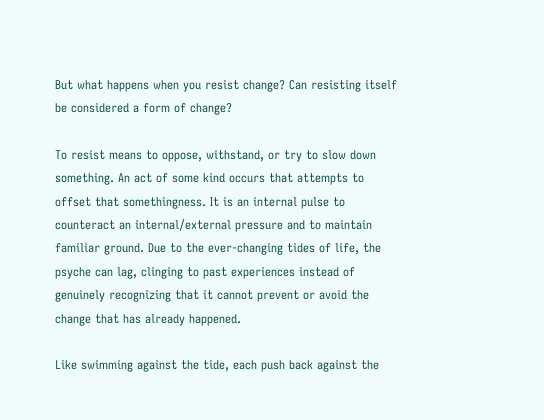But what happens when you resist change? Can resisting itself be considered a form of change?

To resist means to oppose, withstand, or try to slow down something. An act of some kind occurs that attempts to offset that somethingness. It is an internal pulse to counteract an internal/external pressure and to maintain familiar ground. Due to the ever-changing tides of life, the psyche can lag, clinging to past experiences instead of genuinely recognizing that it cannot prevent or avoid the change that has already happened.

Like swimming against the tide, each push back against the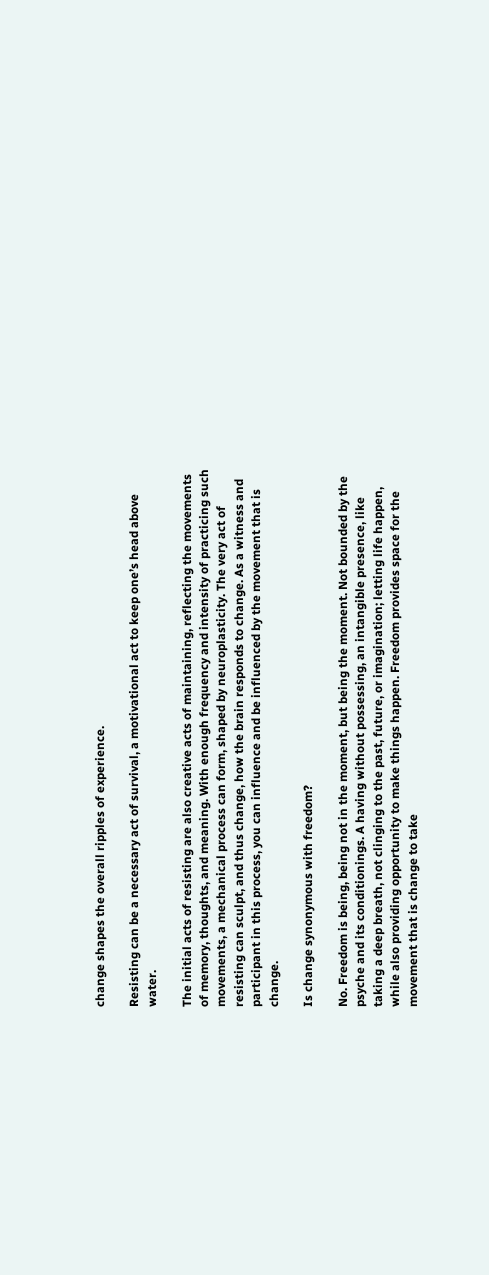change shapes the overall ripples of experience.

Resisting can be a necessary act of survival, a motivational act to keep one’s head above water.

The initial acts of resisting are also creative acts of maintaining, reflecting the movements of memory, thoughts, and meaning. With enough frequency and intensity of practicing such movements, a mechanical process can form, shaped by neuroplasticity. The very act of resisting can sculpt, and thus change, how the brain responds to change. As a witness and participant in this process, you can influence and be influenced by the movement that is change.

Is change synonymous with freedom?

No. Freedom is being, being not in the moment, but being the moment. Not bounded by the psyche and its conditionings. A having without possessing, an intangible presence, like taking a deep breath, not clinging to the past, future, or imagination; letting life happen, while also providing opportunity to make things happen. Freedom provides space for the movement that is change to take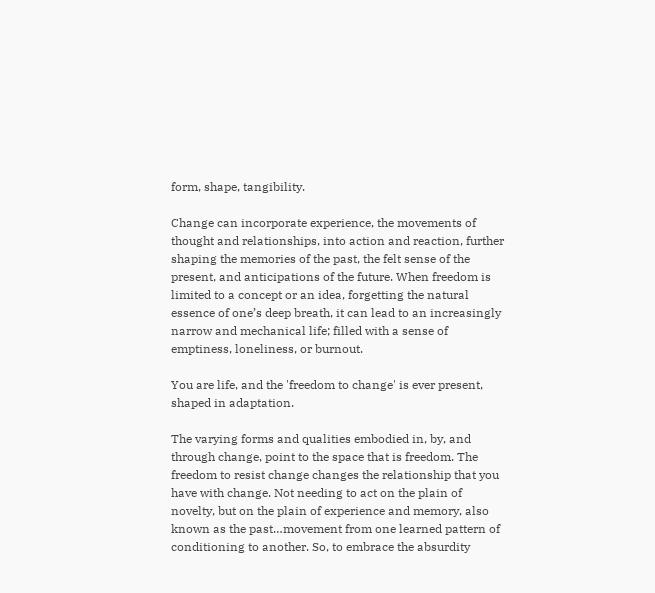form, shape, tangibility.

Change can incorporate experience, the movements of thought and relationships, into action and reaction, further shaping the memories of the past, the felt sense of the present, and anticipations of the future. When freedom is limited to a concept or an idea, forgetting the natural essence of one’s deep breath, it can lead to an increasingly narrow and mechanical life; filled with a sense of emptiness, loneliness, or burnout.

You are life, and the 'freedom to change' is ever present, shaped in adaptation.

The varying forms and qualities embodied in, by, and through change, point to the space that is freedom. The freedom to resist change changes the relationship that you have with change. Not needing to act on the plain of novelty, but on the plain of experience and memory, also known as the past…movement from one learned pattern of conditioning to another. So, to embrace the absurdity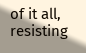of it all, resisting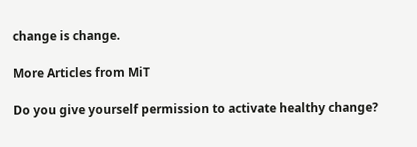change is change.

More Articles from MiT

Do you give yourself permission to activate healthy change?